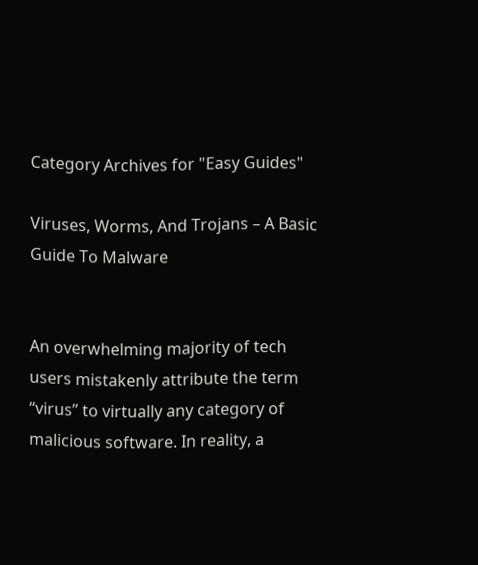Category Archives for "Easy Guides"

Viruses, Worms, And Trojans – A Basic Guide To Malware


An overwhelming majority of tech users mistakenly attribute the term “virus” to virtually any category of malicious software. In reality, a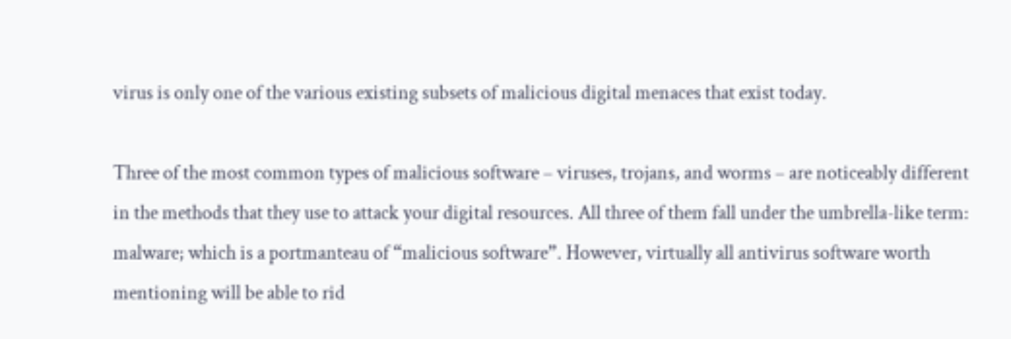virus is only one of the various existing subsets of malicious digital menaces that exist today.

Three of the most common types of malicious software – viruses, trojans, and worms – are noticeably different in the methods that they use to attack your digital resources. All three of them fall under the umbrella-like term: malware; which is a portmanteau of “malicious software”. However, virtually all antivirus software worth mentioning will be able to rid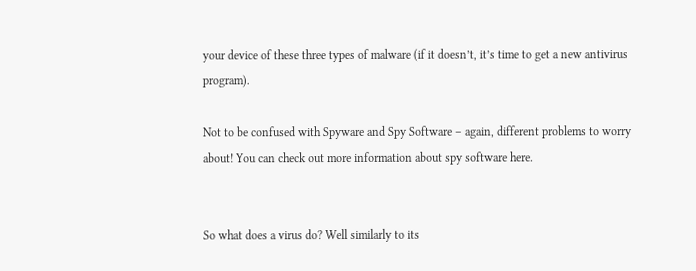your device of these three types of malware (if it doesn’t, it’s time to get a new antivirus program).

Not to be confused with Spyware and Spy Software – again, different problems to worry about! You can check out more information about spy software here.


So what does a virus do? Well similarly to its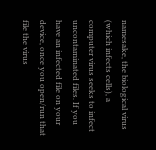namesake, the biological virus (which infects cells), a computer virus seeks to infect uncontaminated files. If you have an infected file on your device, once you open/run that file the virus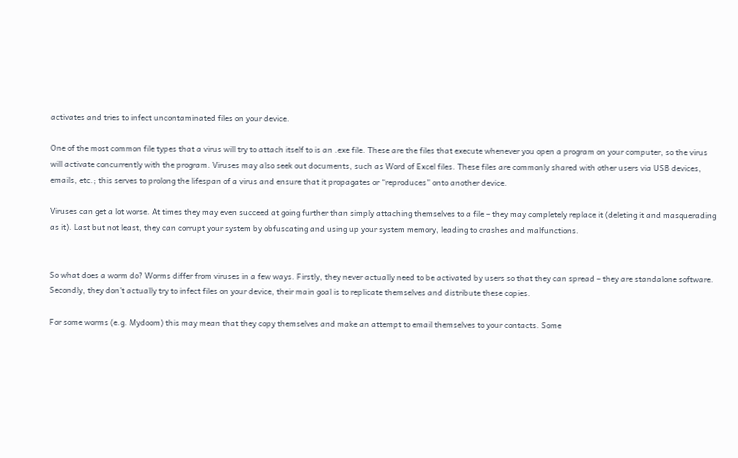activates and tries to infect uncontaminated files on your device.

One of the most common file types that a virus will try to attach itself to is an .exe file. These are the files that execute whenever you open a program on your computer, so the virus will activate concurrently with the program. Viruses may also seek out documents, such as Word of Excel files. These files are commonly shared with other users via USB devices, emails, etc.; this serves to prolong the lifespan of a virus and ensure that it propagates or “reproduces” onto another device.

Viruses can get a lot worse. At times they may even succeed at going further than simply attaching themselves to a file – they may completely replace it (deleting it and masquerading as it). Last but not least, they can corrupt your system by obfuscating and using up your system memory, leading to crashes and malfunctions.


So what does a worm do? Worms differ from viruses in a few ways. Firstly, they never actually need to be activated by users so that they can spread – they are standalone software. Secondly, they don’t actually try to infect files on your device, their main goal is to replicate themselves and distribute these copies.

For some worms (e.g. Mydoom) this may mean that they copy themselves and make an attempt to email themselves to your contacts. Some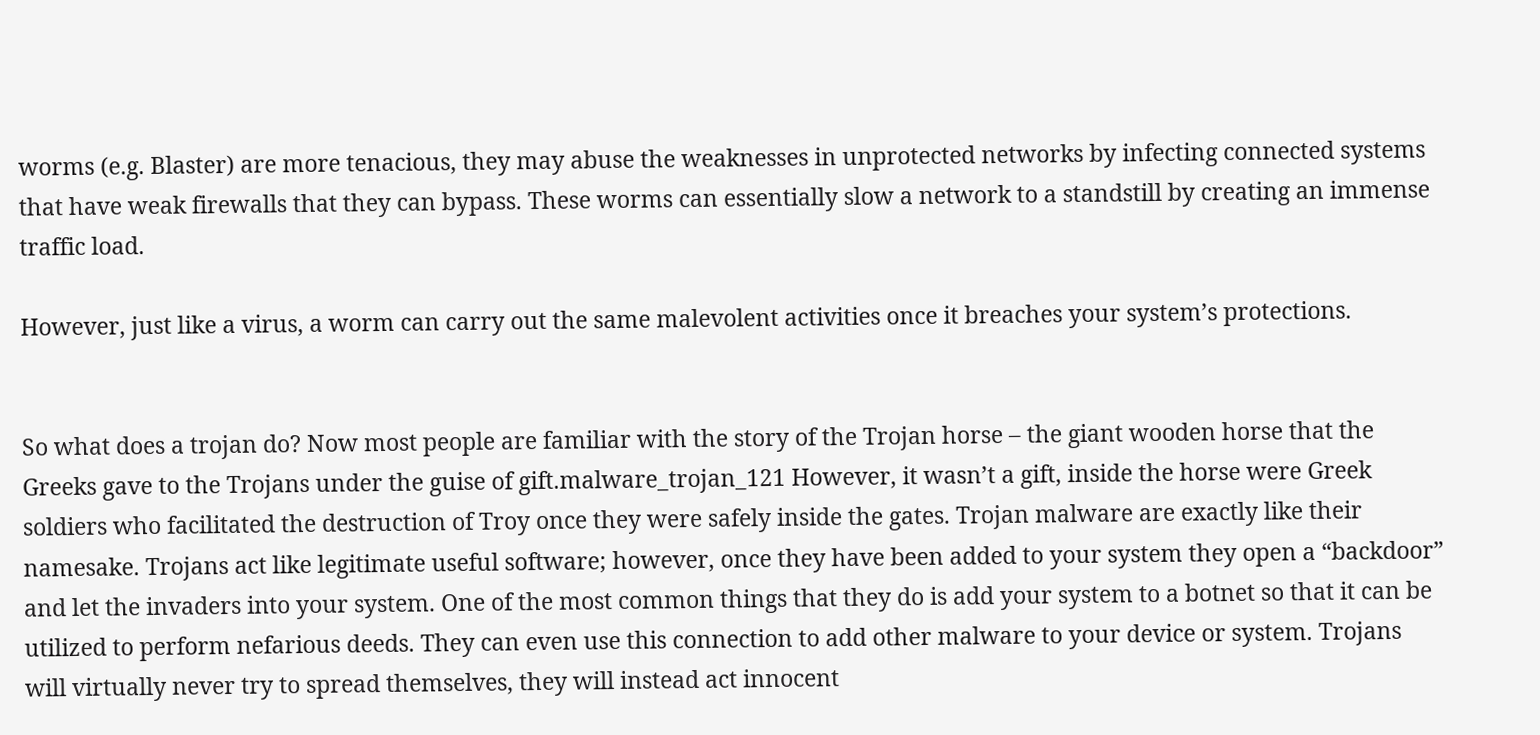worms (e.g. Blaster) are more tenacious, they may abuse the weaknesses in unprotected networks by infecting connected systems that have weak firewalls that they can bypass. These worms can essentially slow a network to a standstill by creating an immense traffic load.

However, just like a virus, a worm can carry out the same malevolent activities once it breaches your system’s protections.


So what does a trojan do? Now most people are familiar with the story of the Trojan horse – the giant wooden horse that the Greeks gave to the Trojans under the guise of gift.malware_trojan_121 However, it wasn’t a gift, inside the horse were Greek soldiers who facilitated the destruction of Troy once they were safely inside the gates. Trojan malware are exactly like their namesake. Trojans act like legitimate useful software; however, once they have been added to your system they open a “backdoor” and let the invaders into your system. One of the most common things that they do is add your system to a botnet so that it can be utilized to perform nefarious deeds. They can even use this connection to add other malware to your device or system. Trojans will virtually never try to spread themselves, they will instead act innocent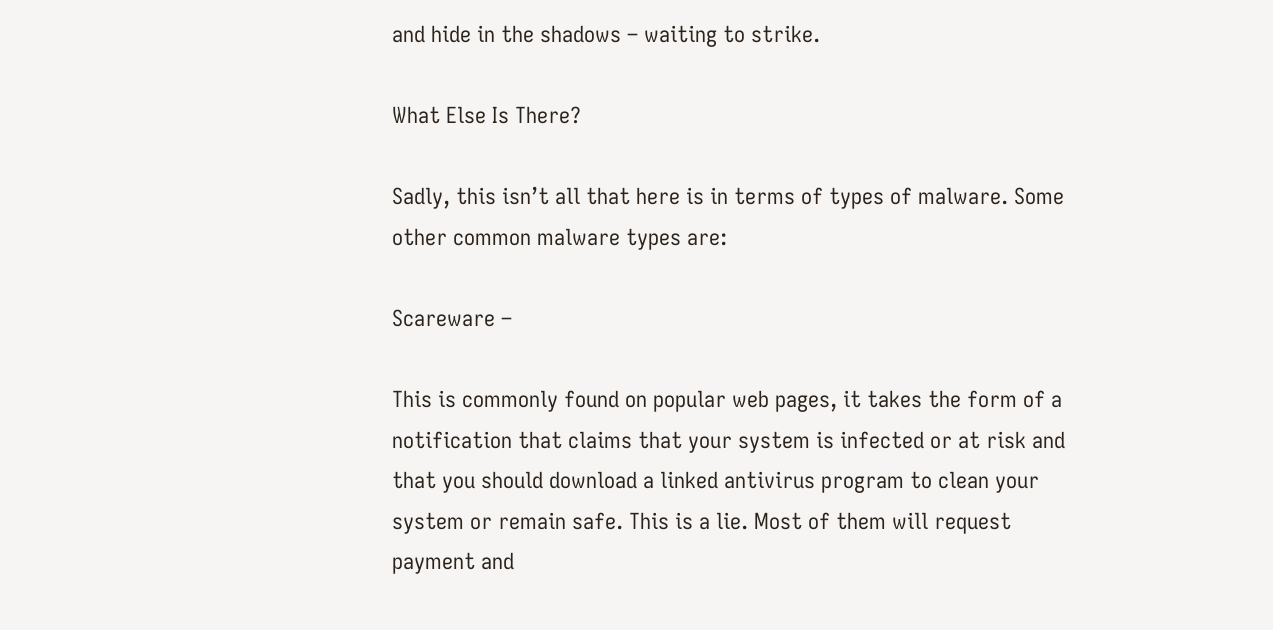and hide in the shadows – waiting to strike.

What Else Is There?

Sadly, this isn’t all that here is in terms of types of malware. Some other common malware types are:

Scareware –

This is commonly found on popular web pages, it takes the form of a notification that claims that your system is infected or at risk and that you should download a linked antivirus program to clean your system or remain safe. This is a lie. Most of them will request payment and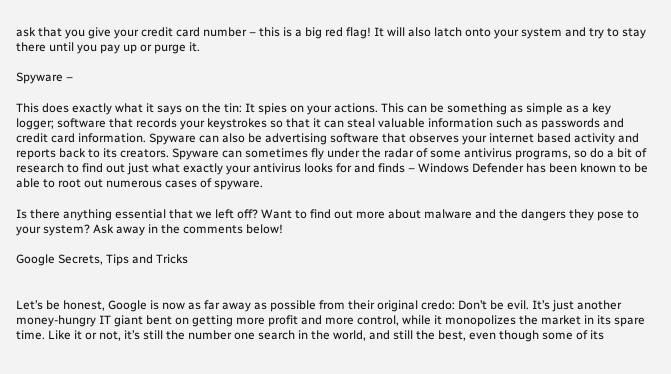ask that you give your credit card number – this is a big red flag! It will also latch onto your system and try to stay there until you pay up or purge it.

Spyware –

This does exactly what it says on the tin: It spies on your actions. This can be something as simple as a key logger; software that records your keystrokes so that it can steal valuable information such as passwords and credit card information. Spyware can also be advertising software that observes your internet based activity and reports back to its creators. Spyware can sometimes fly under the radar of some antivirus programs, so do a bit of research to find out just what exactly your antivirus looks for and finds – Windows Defender has been known to be able to root out numerous cases of spyware.

Is there anything essential that we left off? Want to find out more about malware and the dangers they pose to your system? Ask away in the comments below!

Google Secrets, Tips and Tricks


Let’s be honest, Google is now as far away as possible from their original credo: Don’t be evil. It’s just another money-hungry IT giant bent on getting more profit and more control, while it monopolizes the market in its spare time. Like it or not, it’s still the number one search in the world, and still the best, even though some of its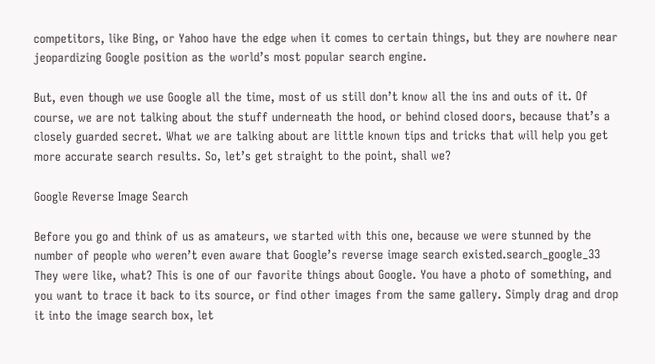competitors, like Bing, or Yahoo have the edge when it comes to certain things, but they are nowhere near jeopardizing Google position as the world’s most popular search engine.

But, even though we use Google all the time, most of us still don’t know all the ins and outs of it. Of course, we are not talking about the stuff underneath the hood, or behind closed doors, because that’s a closely guarded secret. What we are talking about are little known tips and tricks that will help you get more accurate search results. So, let’s get straight to the point, shall we?

Google Reverse Image Search

Before you go and think of us as amateurs, we started with this one, because we were stunned by the number of people who weren’t even aware that Google’s reverse image search existed.search_google_33 They were like, what? This is one of our favorite things about Google. You have a photo of something, and you want to trace it back to its source, or find other images from the same gallery. Simply drag and drop it into the image search box, let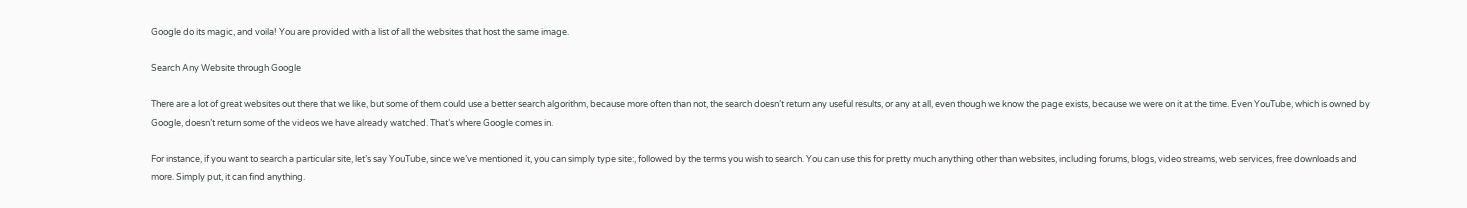Google do its magic, and voila! You are provided with a list of all the websites that host the same image.

Search Any Website through Google

There are a lot of great websites out there that we like, but some of them could use a better search algorithm, because more often than not, the search doesn’t return any useful results, or any at all, even though we know the page exists, because we were on it at the time. Even YouTube, which is owned by Google, doesn’t return some of the videos we have already watched. That’s where Google comes in.

For instance, if you want to search a particular site, let’s say YouTube, since we’ve mentioned it, you can simply type site:, followed by the terms you wish to search. You can use this for pretty much anything other than websites, including forums, blogs, video streams, web services, free downloads and more. Simply put, it can find anything.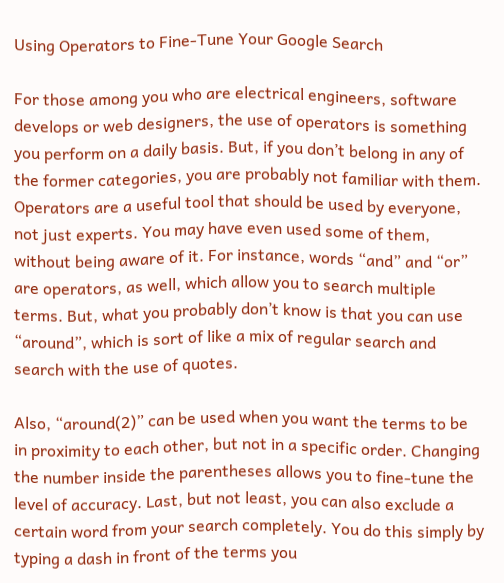Using Operators to Fine-Tune Your Google Search

For those among you who are electrical engineers, software develops or web designers, the use of operators is something you perform on a daily basis. But, if you don’t belong in any of the former categories, you are probably not familiar with them. Operators are a useful tool that should be used by everyone, not just experts. You may have even used some of them, without being aware of it. For instance, words “and” and “or” are operators, as well, which allow you to search multiple terms. But, what you probably don’t know is that you can use “around”, which is sort of like a mix of regular search and search with the use of quotes.

Also, “around(2)” can be used when you want the terms to be in proximity to each other, but not in a specific order. Changing the number inside the parentheses allows you to fine-tune the level of accuracy. Last, but not least, you can also exclude a certain word from your search completely. You do this simply by typing a dash in front of the terms you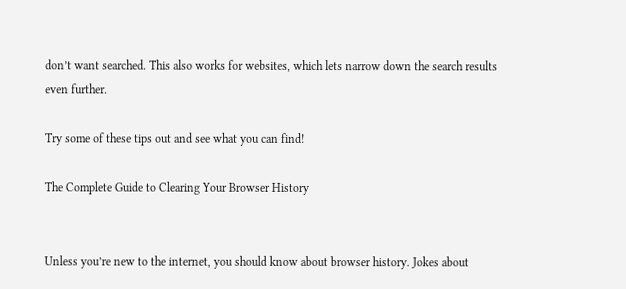don’t want searched. This also works for websites, which lets narrow down the search results even further.

Try some of these tips out and see what you can find!

The Complete Guide to Clearing Your Browser History


Unless you’re new to the internet, you should know about browser history. Jokes about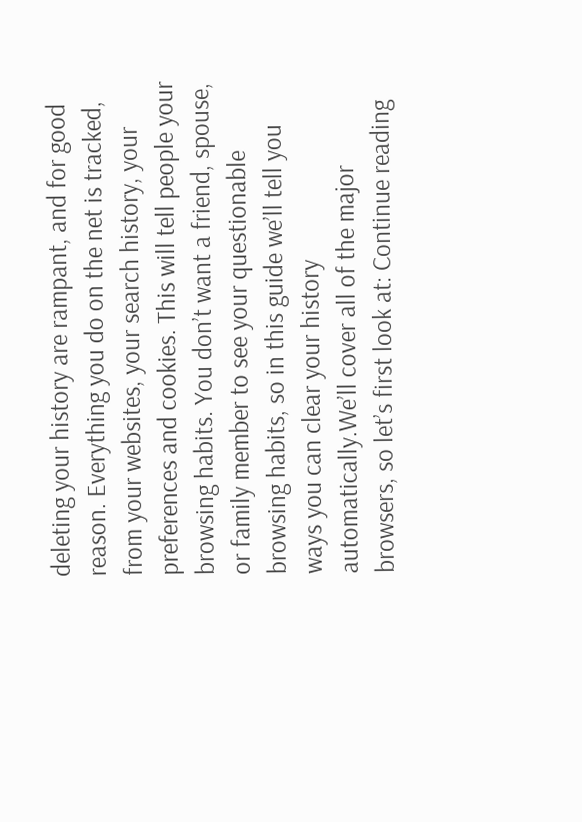deleting your history are rampant, and for good reason. Everything you do on the net is tracked, from your websites, your search history, your preferences and cookies. This will tell people your browsing habits. You don’t want a friend, spouse, or family member to see your questionable browsing habits, so in this guide we’ll tell you ways you can clear your history automatically.We’ll cover all of the major browsers, so let’s first look at: Continue reading